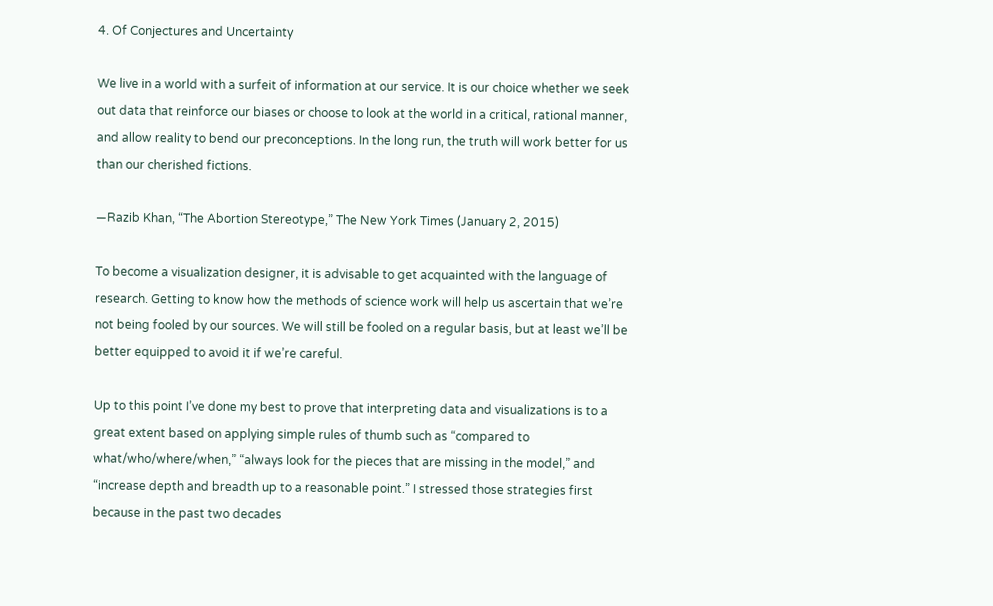4. Of Conjectures and Uncertainty

We live in a world with a surfeit of information at our service. It is our choice whether we seek out data that reinforce our biases or choose to look at the world in a critical, rational manner, and allow reality to bend our preconceptions. In the long run, the truth will work better for us than our cherished fictions.

—Razib Khan, “The Abortion Stereotype,” The New York Times (January 2, 2015)

To become a visualization designer, it is advisable to get acquainted with the language of research. Getting to know how the methods of science work will help us ascertain that we’re not being fooled by our sources. We will still be fooled on a regular basis, but at least we’ll be better equipped to avoid it if we’re careful.

Up to this point I’ve done my best to prove that interpreting data and visualizations is to a great extent based on applying simple rules of thumb such as “compared to what/who/where/when,” “always look for the pieces that are missing in the model,” and “increase depth and breadth up to a reasonable point.” I stressed those strategies first because in the past two decades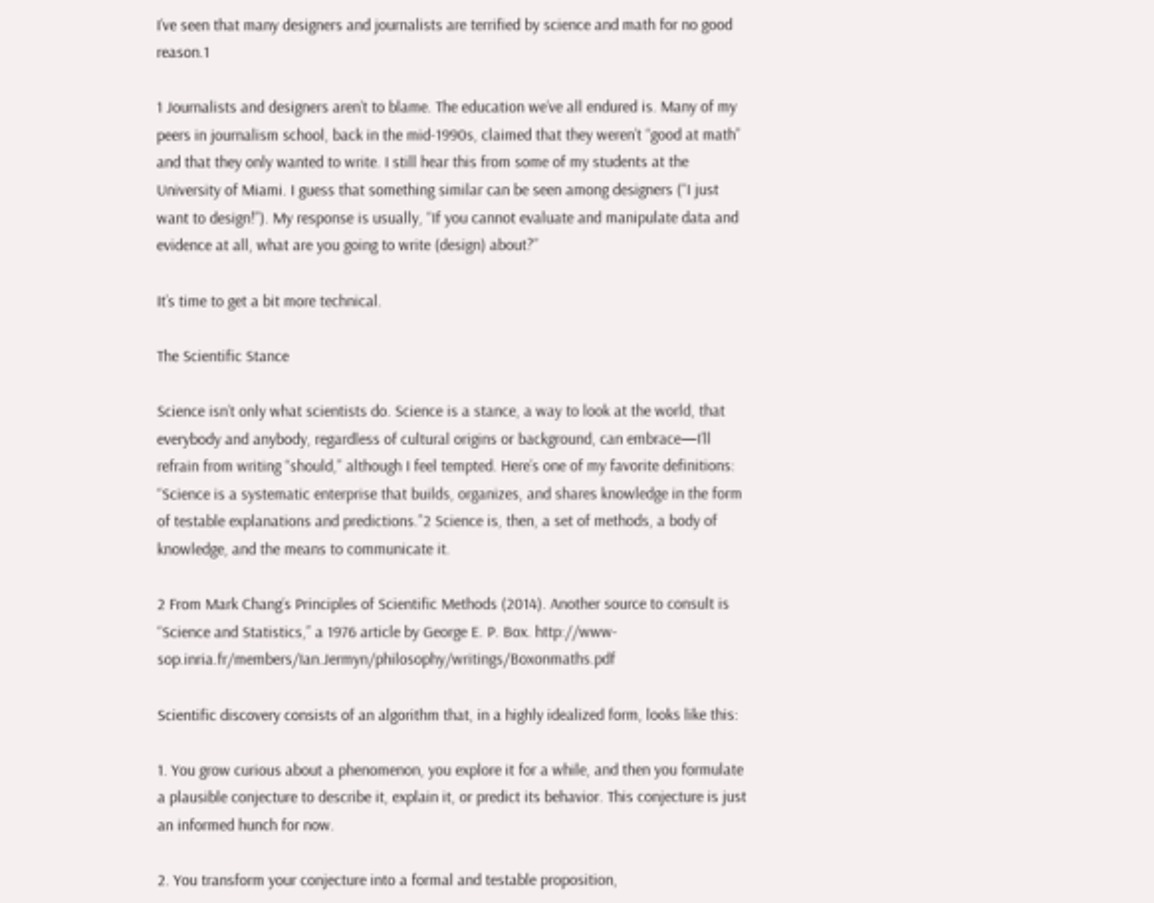I’ve seen that many designers and journalists are terrified by science and math for no good reason.1

1 Journalists and designers aren’t to blame. The education we’ve all endured is. Many of my peers in journalism school, back in the mid-1990s, claimed that they weren’t “good at math” and that they only wanted to write. I still hear this from some of my students at the University of Miami. I guess that something similar can be seen among designers (“I just want to design!”). My response is usually, “If you cannot evaluate and manipulate data and evidence at all, what are you going to write (design) about?”

It’s time to get a bit more technical.

The Scientific Stance

Science isn’t only what scientists do. Science is a stance, a way to look at the world, that everybody and anybody, regardless of cultural origins or background, can embrace—I’ll refrain from writing “should,” although I feel tempted. Here’s one of my favorite definitions: “Science is a systematic enterprise that builds, organizes, and shares knowledge in the form of testable explanations and predictions.”2 Science is, then, a set of methods, a body of knowledge, and the means to communicate it.

2 From Mark Chang’s Principles of Scientific Methods (2014). Another source to consult is “Science and Statistics,” a 1976 article by George E. P. Box. http://www-sop.inria.fr/members/Ian.Jermyn/philosophy/writings/Boxonmaths.pdf

Scientific discovery consists of an algorithm that, in a highly idealized form, looks like this:

1. You grow curious about a phenomenon, you explore it for a while, and then you formulate a plausible conjecture to describe it, explain it, or predict its behavior. This conjecture is just an informed hunch for now.

2. You transform your conjecture into a formal and testable proposition,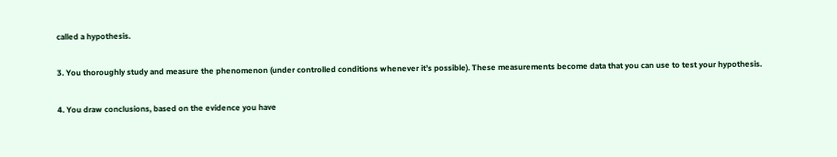called a hypothesis.

3. You thoroughly study and measure the phenomenon (under controlled conditions whenever it’s possible). These measurements become data that you can use to test your hypothesis.

4. You draw conclusions, based on the evidence you have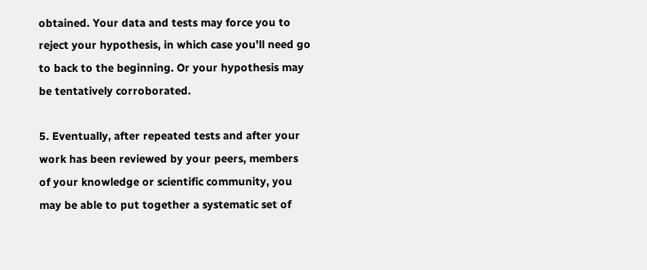obtained. Your data and tests may force you to reject your hypothesis, in which case you’ll need go to back to the beginning. Or your hypothesis may be tentatively corroborated.

5. Eventually, after repeated tests and after your work has been reviewed by your peers, members of your knowledge or scientific community, you may be able to put together a systematic set of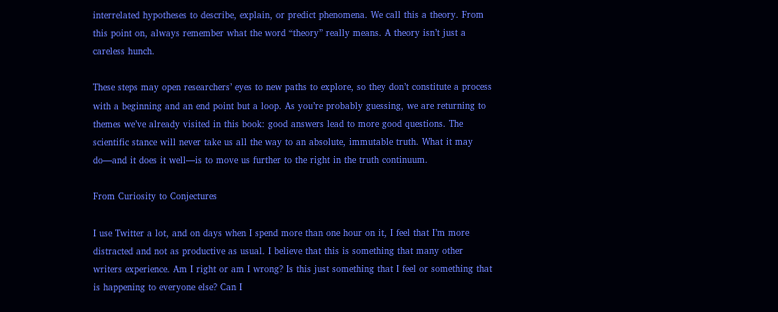interrelated hypotheses to describe, explain, or predict phenomena. We call this a theory. From this point on, always remember what the word “theory” really means. A theory isn’t just a careless hunch.

These steps may open researchers’ eyes to new paths to explore, so they don’t constitute a process with a beginning and an end point but a loop. As you’re probably guessing, we are returning to themes we’ve already visited in this book: good answers lead to more good questions. The scientific stance will never take us all the way to an absolute, immutable truth. What it may do—and it does it well—is to move us further to the right in the truth continuum.

From Curiosity to Conjectures

I use Twitter a lot, and on days when I spend more than one hour on it, I feel that I’m more distracted and not as productive as usual. I believe that this is something that many other writers experience. Am I right or am I wrong? Is this just something that I feel or something that is happening to everyone else? Can I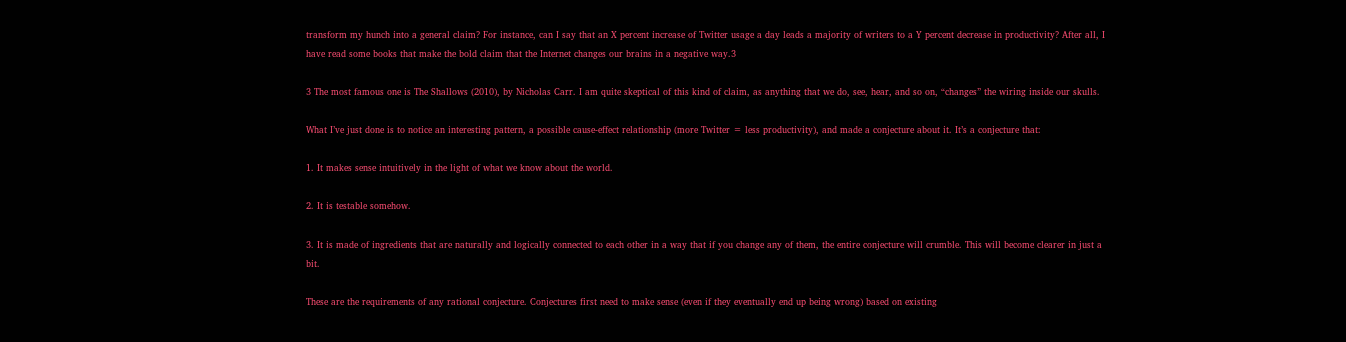transform my hunch into a general claim? For instance, can I say that an X percent increase of Twitter usage a day leads a majority of writers to a Y percent decrease in productivity? After all, I have read some books that make the bold claim that the Internet changes our brains in a negative way.3

3 The most famous one is The Shallows (2010), by Nicholas Carr. I am quite skeptical of this kind of claim, as anything that we do, see, hear, and so on, “changes” the wiring inside our skulls.

What I’ve just done is to notice an interesting pattern, a possible cause-effect relationship (more Twitter = less productivity), and made a conjecture about it. It’s a conjecture that:

1. It makes sense intuitively in the light of what we know about the world.

2. It is testable somehow.

3. It is made of ingredients that are naturally and logically connected to each other in a way that if you change any of them, the entire conjecture will crumble. This will become clearer in just a bit.

These are the requirements of any rational conjecture. Conjectures first need to make sense (even if they eventually end up being wrong) based on existing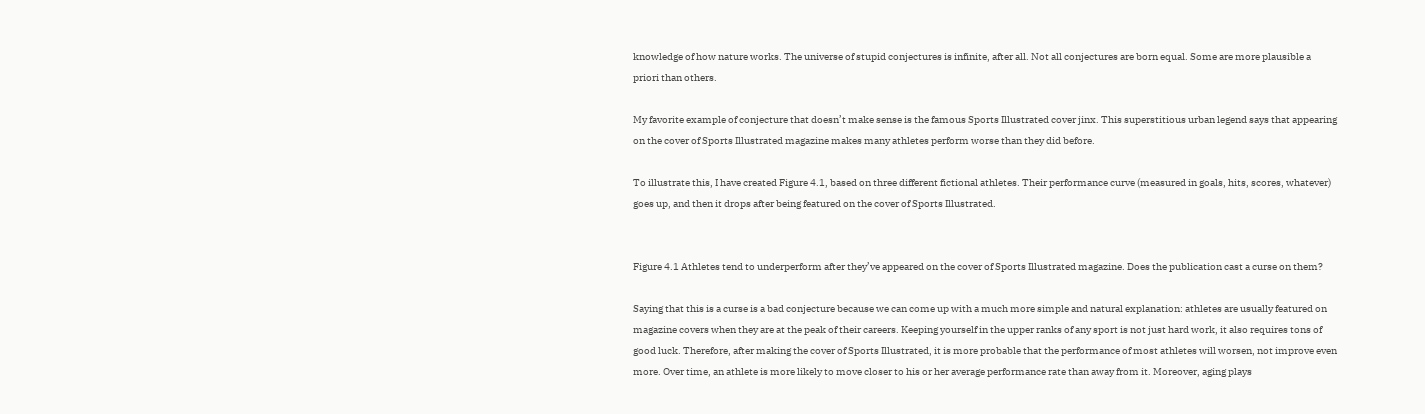knowledge of how nature works. The universe of stupid conjectures is infinite, after all. Not all conjectures are born equal. Some are more plausible a priori than others.

My favorite example of conjecture that doesn’t make sense is the famous Sports Illustrated cover jinx. This superstitious urban legend says that appearing on the cover of Sports Illustrated magazine makes many athletes perform worse than they did before.

To illustrate this, I have created Figure 4.1, based on three different fictional athletes. Their performance curve (measured in goals, hits, scores, whatever) goes up, and then it drops after being featured on the cover of Sports Illustrated.


Figure 4.1 Athletes tend to underperform after they’ve appeared on the cover of Sports Illustrated magazine. Does the publication cast a curse on them?

Saying that this is a curse is a bad conjecture because we can come up with a much more simple and natural explanation: athletes are usually featured on magazine covers when they are at the peak of their careers. Keeping yourself in the upper ranks of any sport is not just hard work, it also requires tons of good luck. Therefore, after making the cover of Sports Illustrated, it is more probable that the performance of most athletes will worsen, not improve even more. Over time, an athlete is more likely to move closer to his or her average performance rate than away from it. Moreover, aging plays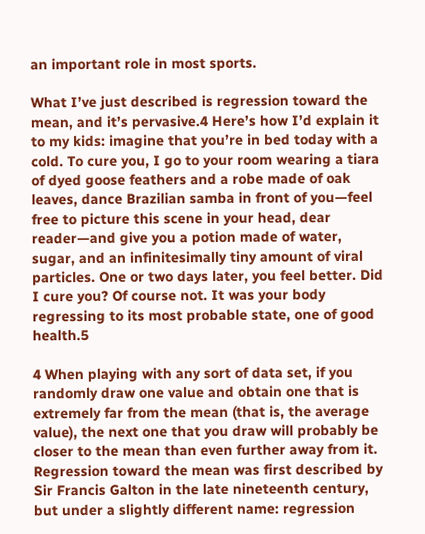an important role in most sports.

What I’ve just described is regression toward the mean, and it’s pervasive.4 Here’s how I’d explain it to my kids: imagine that you’re in bed today with a cold. To cure you, I go to your room wearing a tiara of dyed goose feathers and a robe made of oak leaves, dance Brazilian samba in front of you—feel free to picture this scene in your head, dear reader—and give you a potion made of water, sugar, and an infinitesimally tiny amount of viral particles. One or two days later, you feel better. Did I cure you? Of course not. It was your body regressing to its most probable state, one of good health.5

4 When playing with any sort of data set, if you randomly draw one value and obtain one that is extremely far from the mean (that is, the average value), the next one that you draw will probably be closer to the mean than even further away from it. Regression toward the mean was first described by Sir Francis Galton in the late nineteenth century, but under a slightly different name: regression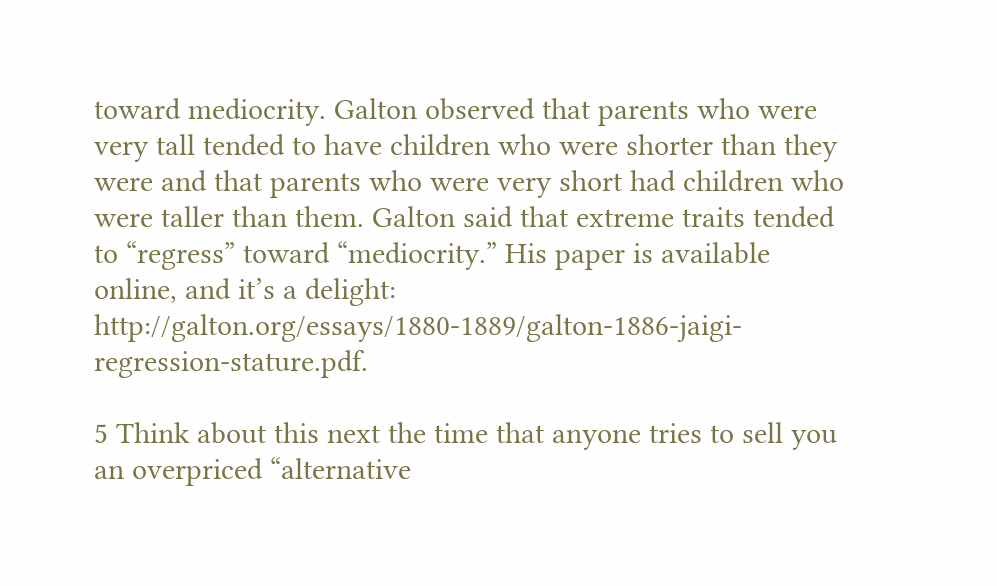toward mediocrity. Galton observed that parents who were very tall tended to have children who were shorter than they were and that parents who were very short had children who were taller than them. Galton said that extreme traits tended to “regress” toward “mediocrity.” His paper is available online, and it’s a delight: http://galton.org/essays/1880-1889/galton-1886-jaigi-regression-stature.pdf.

5 Think about this next the time that anyone tries to sell you an overpriced “alternative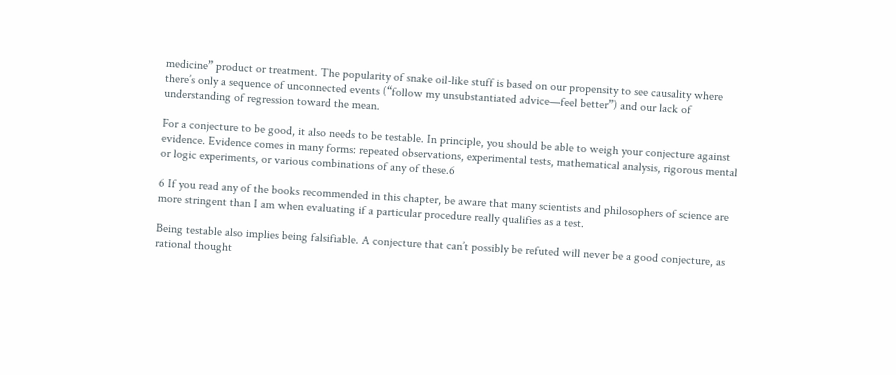medicine” product or treatment. The popularity of snake oil-like stuff is based on our propensity to see causality where there’s only a sequence of unconnected events (“follow my unsubstantiated advice—feel better”) and our lack of understanding of regression toward the mean.

For a conjecture to be good, it also needs to be testable. In principle, you should be able to weigh your conjecture against evidence. Evidence comes in many forms: repeated observations, experimental tests, mathematical analysis, rigorous mental or logic experiments, or various combinations of any of these.6

6 If you read any of the books recommended in this chapter, be aware that many scientists and philosophers of science are more stringent than I am when evaluating if a particular procedure really qualifies as a test.

Being testable also implies being falsifiable. A conjecture that can’t possibly be refuted will never be a good conjecture, as rational thought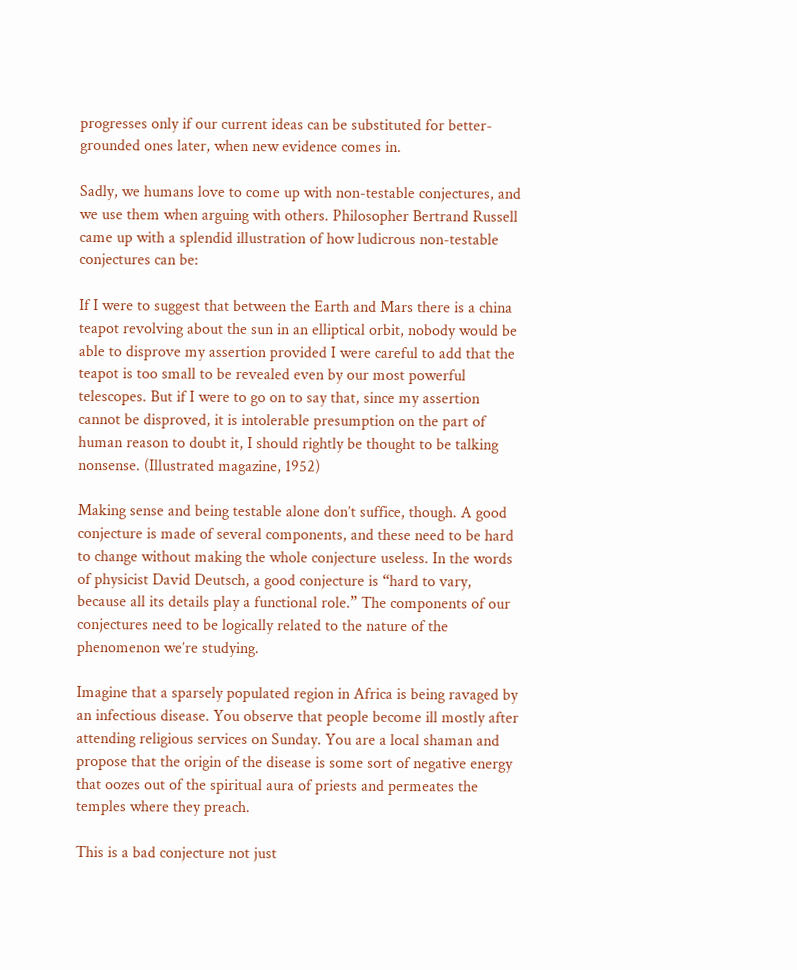progresses only if our current ideas can be substituted for better-grounded ones later, when new evidence comes in.

Sadly, we humans love to come up with non-testable conjectures, and we use them when arguing with others. Philosopher Bertrand Russell came up with a splendid illustration of how ludicrous non-testable conjectures can be:

If I were to suggest that between the Earth and Mars there is a china teapot revolving about the sun in an elliptical orbit, nobody would be able to disprove my assertion provided I were careful to add that the teapot is too small to be revealed even by our most powerful telescopes. But if I were to go on to say that, since my assertion cannot be disproved, it is intolerable presumption on the part of human reason to doubt it, I should rightly be thought to be talking nonsense. (Illustrated magazine, 1952)

Making sense and being testable alone don’t suffice, though. A good conjecture is made of several components, and these need to be hard to change without making the whole conjecture useless. In the words of physicist David Deutsch, a good conjecture is “hard to vary, because all its details play a functional role.” The components of our conjectures need to be logically related to the nature of the phenomenon we’re studying.

Imagine that a sparsely populated region in Africa is being ravaged by an infectious disease. You observe that people become ill mostly after attending religious services on Sunday. You are a local shaman and propose that the origin of the disease is some sort of negative energy that oozes out of the spiritual aura of priests and permeates the temples where they preach.

This is a bad conjecture not just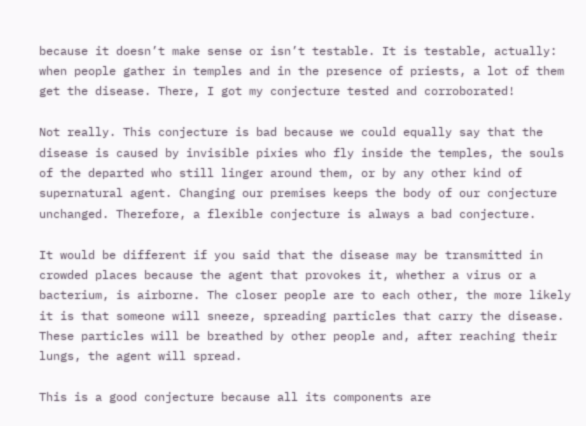because it doesn’t make sense or isn’t testable. It is testable, actually: when people gather in temples and in the presence of priests, a lot of them get the disease. There, I got my conjecture tested and corroborated!

Not really. This conjecture is bad because we could equally say that the disease is caused by invisible pixies who fly inside the temples, the souls of the departed who still linger around them, or by any other kind of supernatural agent. Changing our premises keeps the body of our conjecture unchanged. Therefore, a flexible conjecture is always a bad conjecture.

It would be different if you said that the disease may be transmitted in crowded places because the agent that provokes it, whether a virus or a bacterium, is airborne. The closer people are to each other, the more likely it is that someone will sneeze, spreading particles that carry the disease. These particles will be breathed by other people and, after reaching their lungs, the agent will spread.

This is a good conjecture because all its components are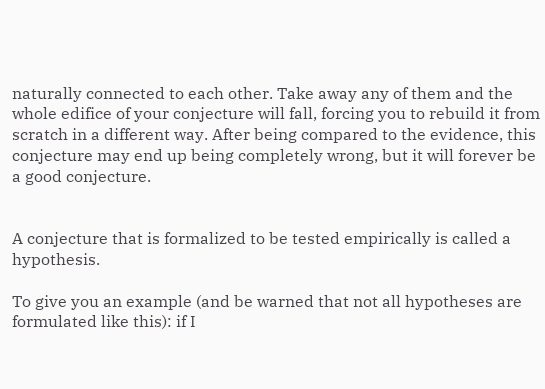naturally connected to each other. Take away any of them and the whole edifice of your conjecture will fall, forcing you to rebuild it from scratch in a different way. After being compared to the evidence, this conjecture may end up being completely wrong, but it will forever be a good conjecture.


A conjecture that is formalized to be tested empirically is called a hypothesis.

To give you an example (and be warned that not all hypotheses are formulated like this): if I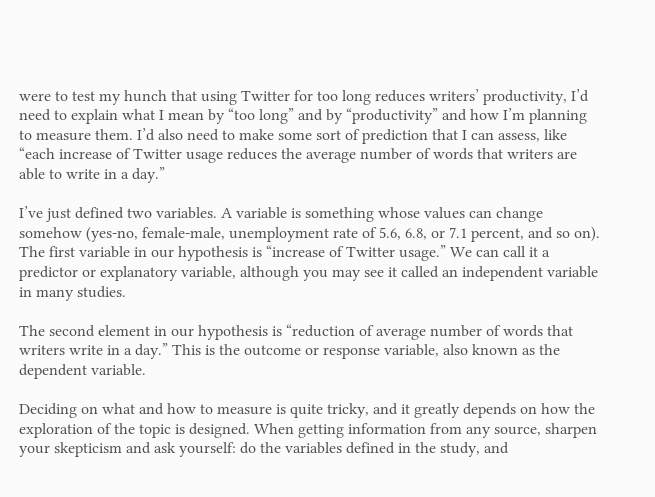were to test my hunch that using Twitter for too long reduces writers’ productivity, I’d need to explain what I mean by “too long” and by “productivity” and how I’m planning to measure them. I’d also need to make some sort of prediction that I can assess, like “each increase of Twitter usage reduces the average number of words that writers are able to write in a day.”

I’ve just defined two variables. A variable is something whose values can change somehow (yes-no, female-male, unemployment rate of 5.6, 6.8, or 7.1 percent, and so on). The first variable in our hypothesis is “increase of Twitter usage.” We can call it a predictor or explanatory variable, although you may see it called an independent variable in many studies.

The second element in our hypothesis is “reduction of average number of words that writers write in a day.” This is the outcome or response variable, also known as the dependent variable.

Deciding on what and how to measure is quite tricky, and it greatly depends on how the exploration of the topic is designed. When getting information from any source, sharpen your skepticism and ask yourself: do the variables defined in the study, and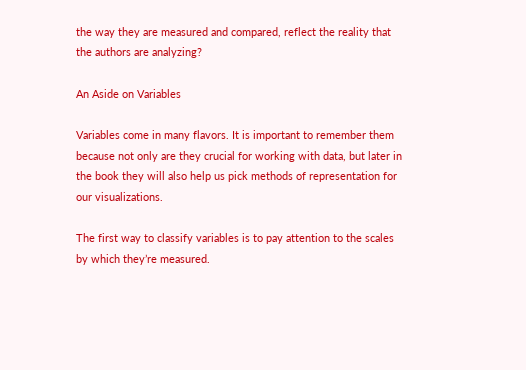the way they are measured and compared, reflect the reality that the authors are analyzing?

An Aside on Variables

Variables come in many flavors. It is important to remember them because not only are they crucial for working with data, but later in the book they will also help us pick methods of representation for our visualizations.

The first way to classify variables is to pay attention to the scales by which they’re measured.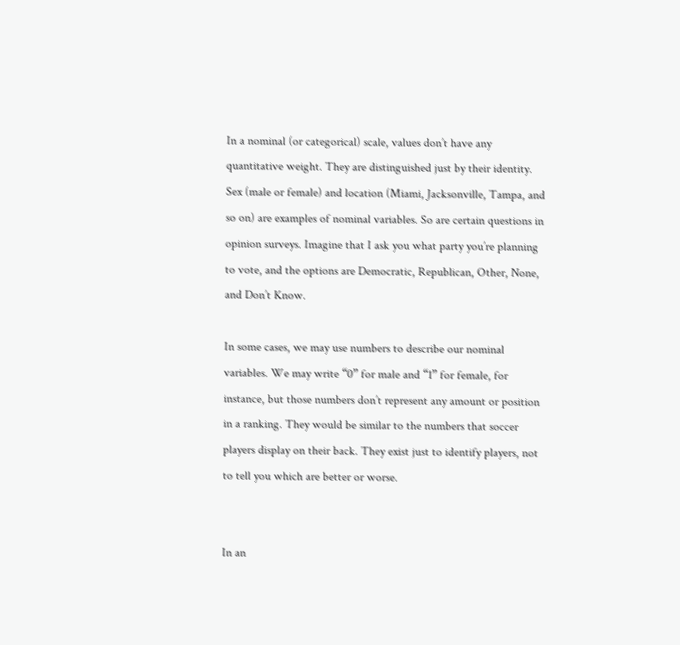In a nominal (or categorical) scale, values don’t have any quantitative weight. They are distinguished just by their identity. Sex (male or female) and location (Miami, Jacksonville, Tampa, and so on) are examples of nominal variables. So are certain questions in opinion surveys. Imagine that I ask you what party you’re planning to vote, and the options are Democratic, Republican, Other, None, and Don’t Know.

In some cases, we may use numbers to describe our nominal variables. We may write “0” for male and “1” for female, for instance, but those numbers don’t represent any amount or position in a ranking. They would be similar to the numbers that soccer players display on their back. They exist just to identify players, not to tell you which are better or worse.


In an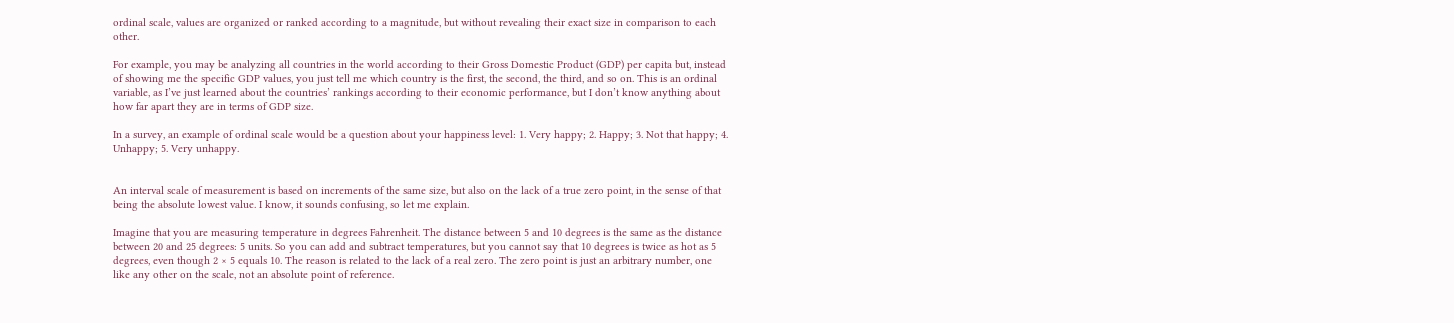ordinal scale, values are organized or ranked according to a magnitude, but without revealing their exact size in comparison to each other.

For example, you may be analyzing all countries in the world according to their Gross Domestic Product (GDP) per capita but, instead of showing me the specific GDP values, you just tell me which country is the first, the second, the third, and so on. This is an ordinal variable, as I’ve just learned about the countries’ rankings according to their economic performance, but I don’t know anything about how far apart they are in terms of GDP size.

In a survey, an example of ordinal scale would be a question about your happiness level: 1. Very happy; 2. Happy; 3. Not that happy; 4. Unhappy; 5. Very unhappy.


An interval scale of measurement is based on increments of the same size, but also on the lack of a true zero point, in the sense of that being the absolute lowest value. I know, it sounds confusing, so let me explain.

Imagine that you are measuring temperature in degrees Fahrenheit. The distance between 5 and 10 degrees is the same as the distance between 20 and 25 degrees: 5 units. So you can add and subtract temperatures, but you cannot say that 10 degrees is twice as hot as 5 degrees, even though 2 × 5 equals 10. The reason is related to the lack of a real zero. The zero point is just an arbitrary number, one like any other on the scale, not an absolute point of reference.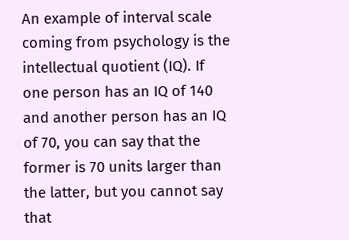An example of interval scale coming from psychology is the intellectual quotient (IQ). If one person has an IQ of 140 and another person has an IQ of 70, you can say that the former is 70 units larger than the latter, but you cannot say that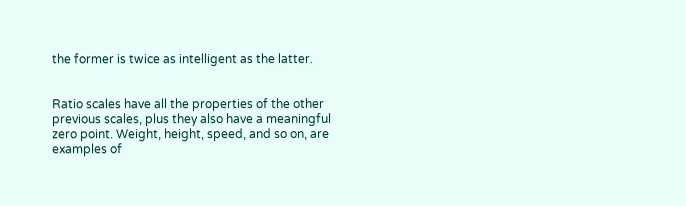the former is twice as intelligent as the latter.


Ratio scales have all the properties of the other previous scales, plus they also have a meaningful zero point. Weight, height, speed, and so on, are examples of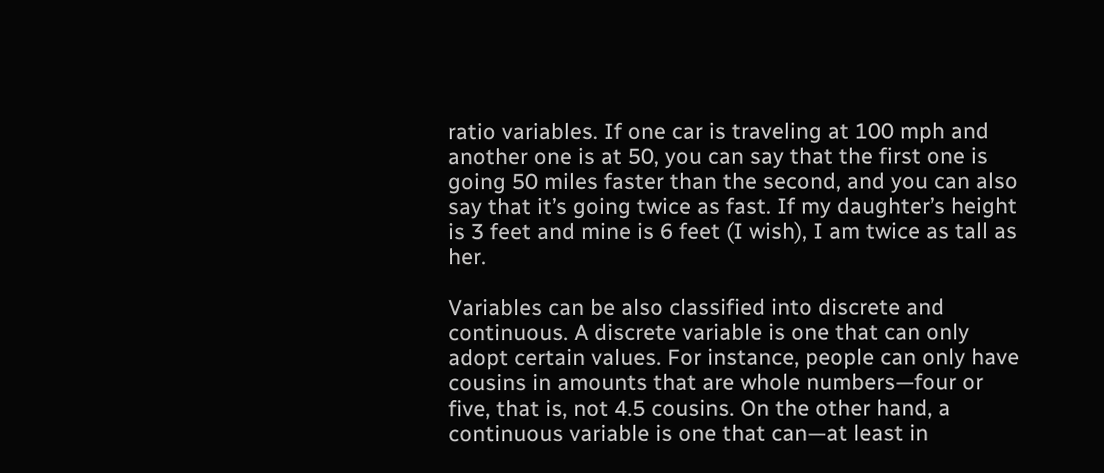ratio variables. If one car is traveling at 100 mph and another one is at 50, you can say that the first one is going 50 miles faster than the second, and you can also say that it’s going twice as fast. If my daughter’s height is 3 feet and mine is 6 feet (I wish), I am twice as tall as her.

Variables can be also classified into discrete and continuous. A discrete variable is one that can only adopt certain values. For instance, people can only have cousins in amounts that are whole numbers—four or five, that is, not 4.5 cousins. On the other hand, a continuous variable is one that can—at least in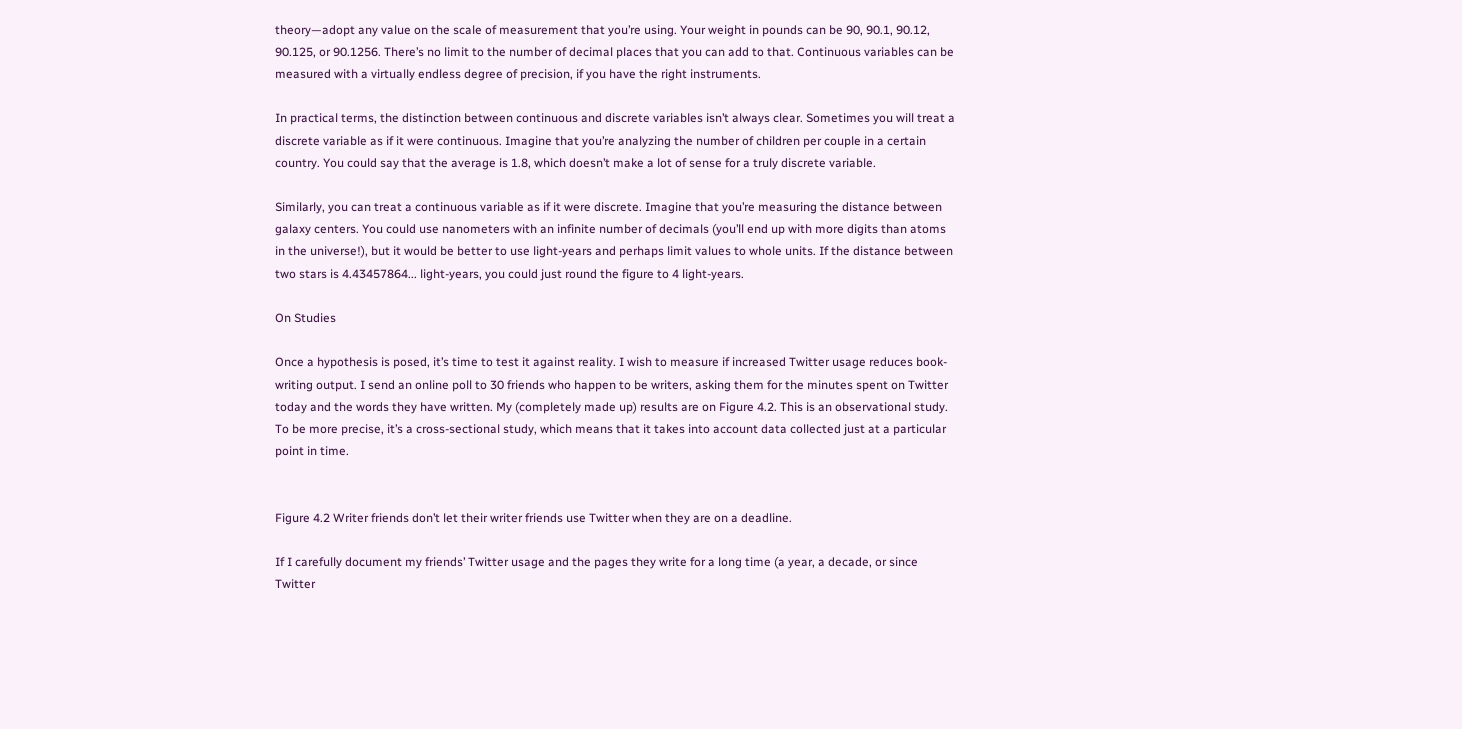theory—adopt any value on the scale of measurement that you’re using. Your weight in pounds can be 90, 90.1, 90.12, 90.125, or 90.1256. There’s no limit to the number of decimal places that you can add to that. Continuous variables can be measured with a virtually endless degree of precision, if you have the right instruments.

In practical terms, the distinction between continuous and discrete variables isn’t always clear. Sometimes you will treat a discrete variable as if it were continuous. Imagine that you’re analyzing the number of children per couple in a certain country. You could say that the average is 1.8, which doesn’t make a lot of sense for a truly discrete variable.

Similarly, you can treat a continuous variable as if it were discrete. Imagine that you’re measuring the distance between galaxy centers. You could use nanometers with an infinite number of decimals (you’ll end up with more digits than atoms in the universe!), but it would be better to use light-years and perhaps limit values to whole units. If the distance between two stars is 4.43457864... light-years, you could just round the figure to 4 light-years.

On Studies

Once a hypothesis is posed, it’s time to test it against reality. I wish to measure if increased Twitter usage reduces book-writing output. I send an online poll to 30 friends who happen to be writers, asking them for the minutes spent on Twitter today and the words they have written. My (completely made up) results are on Figure 4.2. This is an observational study. To be more precise, it’s a cross-sectional study, which means that it takes into account data collected just at a particular point in time.


Figure 4.2 Writer friends don’t let their writer friends use Twitter when they are on a deadline.

If I carefully document my friends’ Twitter usage and the pages they write for a long time (a year, a decade, or since Twitter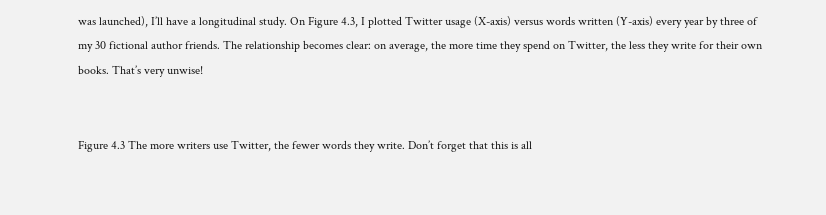was launched), I’ll have a longitudinal study. On Figure 4.3, I plotted Twitter usage (X-axis) versus words written (Y-axis) every year by three of my 30 fictional author friends. The relationship becomes clear: on average, the more time they spend on Twitter, the less they write for their own books. That’s very unwise!


Figure 4.3 The more writers use Twitter, the fewer words they write. Don’t forget that this is all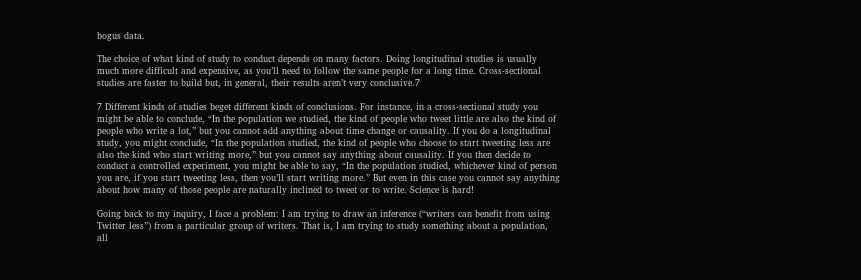bogus data.

The choice of what kind of study to conduct depends on many factors. Doing longitudinal studies is usually much more difficult and expensive, as you’ll need to follow the same people for a long time. Cross-sectional studies are faster to build but, in general, their results aren’t very conclusive.7

7 Different kinds of studies beget different kinds of conclusions. For instance, in a cross-sectional study you might be able to conclude, “In the population we studied, the kind of people who tweet little are also the kind of people who write a lot,” but you cannot add anything about time change or causality. If you do a longitudinal study, you might conclude, “In the population studied, the kind of people who choose to start tweeting less are also the kind who start writing more,” but you cannot say anything about causality. If you then decide to conduct a controlled experiment, you might be able to say, “In the population studied, whichever kind of person you are, if you start tweeting less, then you’ll start writing more.” But even in this case you cannot say anything about how many of those people are naturally inclined to tweet or to write. Science is hard!

Going back to my inquiry, I face a problem: I am trying to draw an inference (“writers can benefit from using Twitter less”) from a particular group of writers. That is, I am trying to study something about a population, all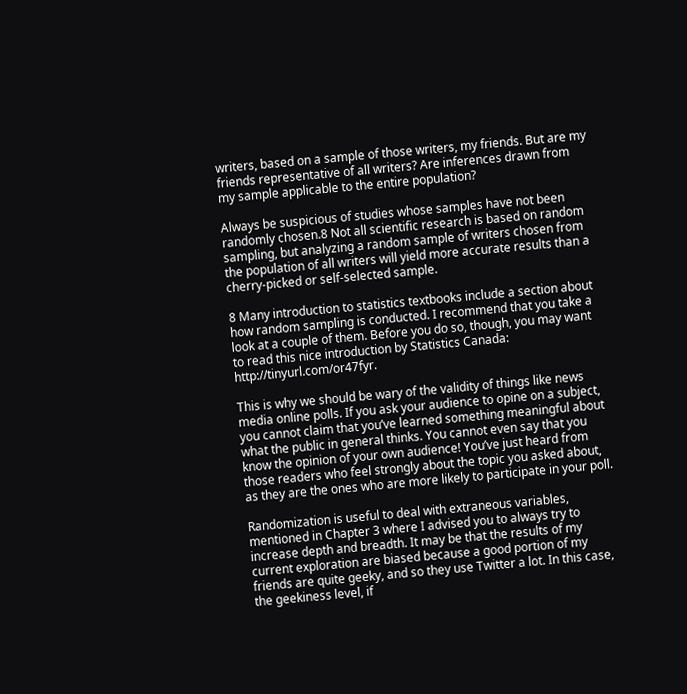writers, based on a sample of those writers, my friends. But are my friends representative of all writers? Are inferences drawn from my sample applicable to the entire population?

Always be suspicious of studies whose samples have not been randomly chosen.8 Not all scientific research is based on random sampling, but analyzing a random sample of writers chosen from the population of all writers will yield more accurate results than a cherry-picked or self-selected sample.

8 Many introduction to statistics textbooks include a section about how random sampling is conducted. I recommend that you take a look at a couple of them. Before you do so, though, you may want to read this nice introduction by Statistics Canada: http://tinyurl.com/or47fyr.

This is why we should be wary of the validity of things like news media online polls. If you ask your audience to opine on a subject, you cannot claim that you’ve learned something meaningful about what the public in general thinks. You cannot even say that you know the opinion of your own audience! You’ve just heard from those readers who feel strongly about the topic you asked about, as they are the ones who are more likely to participate in your poll.

Randomization is useful to deal with extraneous variables, mentioned in Chapter 3 where I advised you to always try to increase depth and breadth. It may be that the results of my current exploration are biased because a good portion of my friends are quite geeky, and so they use Twitter a lot. In this case, the geekiness level, if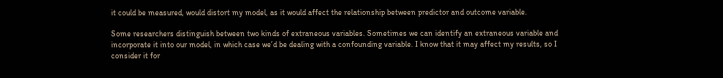it could be measured, would distort my model, as it would affect the relationship between predictor and outcome variable.

Some researchers distinguish between two kinds of extraneous variables. Sometimes we can identify an extraneous variable and incorporate it into our model, in which case we’d be dealing with a confounding variable. I know that it may affect my results, so I consider it for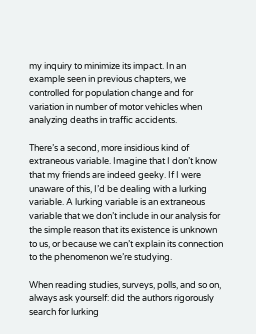my inquiry to minimize its impact. In an example seen in previous chapters, we controlled for population change and for variation in number of motor vehicles when analyzing deaths in traffic accidents.

There’s a second, more insidious kind of extraneous variable. Imagine that I don’t know that my friends are indeed geeky. If I were unaware of this, I’d be dealing with a lurking variable. A lurking variable is an extraneous variable that we don’t include in our analysis for the simple reason that its existence is unknown to us, or because we can’t explain its connection to the phenomenon we’re studying.

When reading studies, surveys, polls, and so on, always ask yourself: did the authors rigorously search for lurking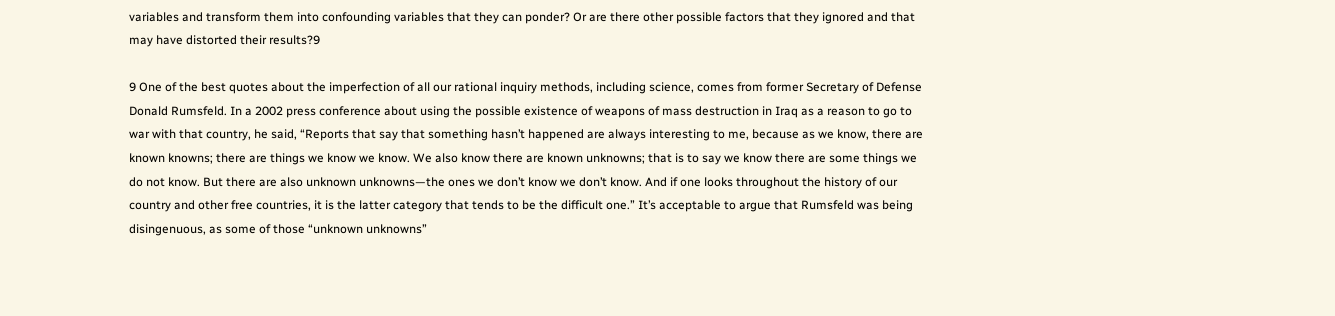variables and transform them into confounding variables that they can ponder? Or are there other possible factors that they ignored and that may have distorted their results?9

9 One of the best quotes about the imperfection of all our rational inquiry methods, including science, comes from former Secretary of Defense Donald Rumsfeld. In a 2002 press conference about using the possible existence of weapons of mass destruction in Iraq as a reason to go to war with that country, he said, “Reports that say that something hasn’t happened are always interesting to me, because as we know, there are known knowns; there are things we know we know. We also know there are known unknowns; that is to say we know there are some things we do not know. But there are also unknown unknowns—the ones we don’t know we don’t know. And if one looks throughout the history of our country and other free countries, it is the latter category that tends to be the difficult one.” It’s acceptable to argue that Rumsfeld was being disingenuous, as some of those “unknown unknowns”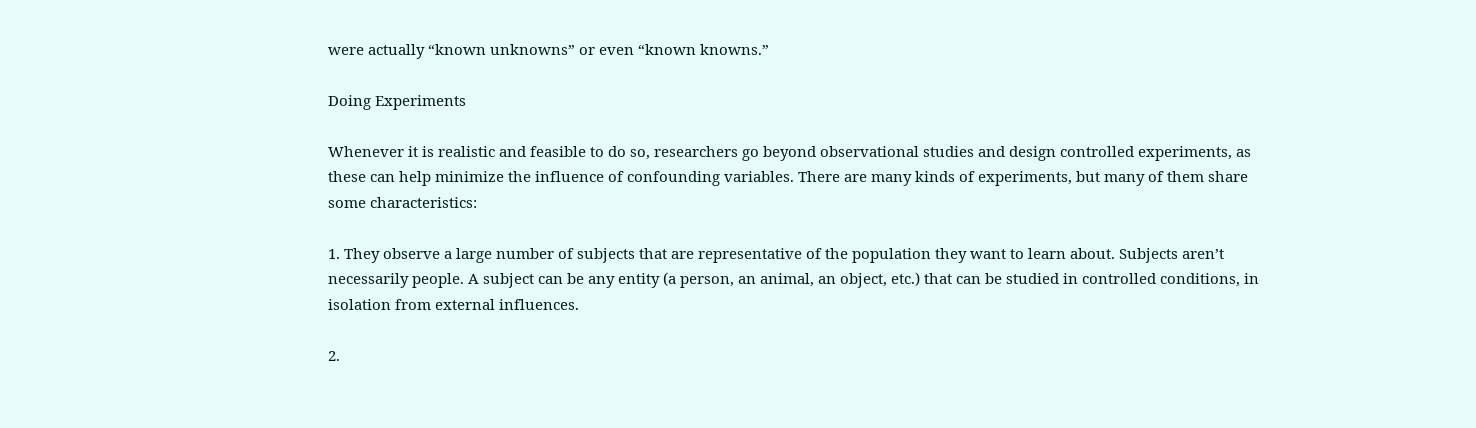were actually “known unknowns” or even “known knowns.”

Doing Experiments

Whenever it is realistic and feasible to do so, researchers go beyond observational studies and design controlled experiments, as these can help minimize the influence of confounding variables. There are many kinds of experiments, but many of them share some characteristics:

1. They observe a large number of subjects that are representative of the population they want to learn about. Subjects aren’t necessarily people. A subject can be any entity (a person, an animal, an object, etc.) that can be studied in controlled conditions, in isolation from external influences.

2.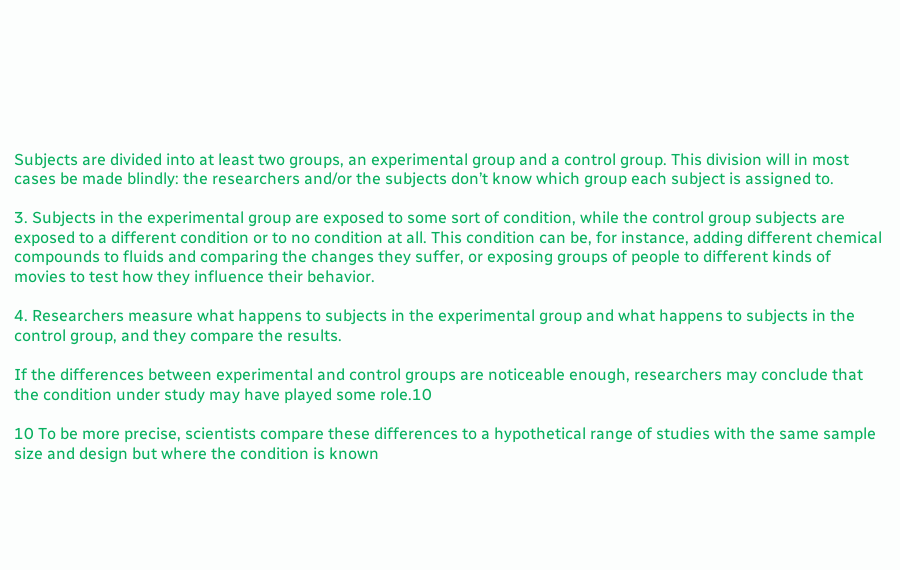Subjects are divided into at least two groups, an experimental group and a control group. This division will in most cases be made blindly: the researchers and/or the subjects don’t know which group each subject is assigned to.

3. Subjects in the experimental group are exposed to some sort of condition, while the control group subjects are exposed to a different condition or to no condition at all. This condition can be, for instance, adding different chemical compounds to fluids and comparing the changes they suffer, or exposing groups of people to different kinds of movies to test how they influence their behavior.

4. Researchers measure what happens to subjects in the experimental group and what happens to subjects in the control group, and they compare the results.

If the differences between experimental and control groups are noticeable enough, researchers may conclude that the condition under study may have played some role.10

10 To be more precise, scientists compare these differences to a hypothetical range of studies with the same sample size and design but where the condition is known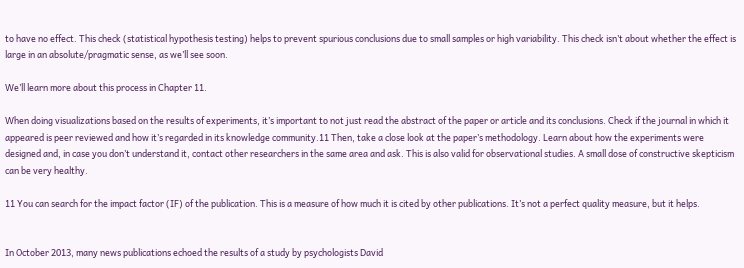to have no effect. This check (statistical hypothesis testing) helps to prevent spurious conclusions due to small samples or high variability. This check isn’t about whether the effect is large in an absolute/pragmatic sense, as we’ll see soon.

We’ll learn more about this process in Chapter 11.

When doing visualizations based on the results of experiments, it’s important to not just read the abstract of the paper or article and its conclusions. Check if the journal in which it appeared is peer reviewed and how it’s regarded in its knowledge community.11 Then, take a close look at the paper’s methodology. Learn about how the experiments were designed and, in case you don’t understand it, contact other researchers in the same area and ask. This is also valid for observational studies. A small dose of constructive skepticism can be very healthy.

11 You can search for the impact factor (IF) of the publication. This is a measure of how much it is cited by other publications. It’s not a perfect quality measure, but it helps.


In October 2013, many news publications echoed the results of a study by psychologists David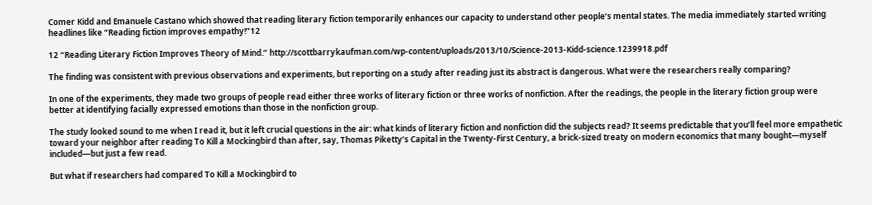Comer Kidd and Emanuele Castano which showed that reading literary fiction temporarily enhances our capacity to understand other people’s mental states. The media immediately started writing headlines like “Reading fiction improves empathy!”12

12 “Reading Literary Fiction Improves Theory of Mind.” http://scottbarrykaufman.com/wp-content/uploads/2013/10/Science-2013-Kidd-science.1239918.pdf

The finding was consistent with previous observations and experiments, but reporting on a study after reading just its abstract is dangerous. What were the researchers really comparing?

In one of the experiments, they made two groups of people read either three works of literary fiction or three works of nonfiction. After the readings, the people in the literary fiction group were better at identifying facially expressed emotions than those in the nonfiction group.

The study looked sound to me when I read it, but it left crucial questions in the air: what kinds of literary fiction and nonfiction did the subjects read? It seems predictable that you’ll feel more empathetic toward your neighbor after reading To Kill a Mockingbird than after, say, Thomas Piketty’s Capital in the Twenty-First Century, a brick-sized treaty on modern economics that many bought—myself included—but just a few read.

But what if researchers had compared To Kill a Mockingbird to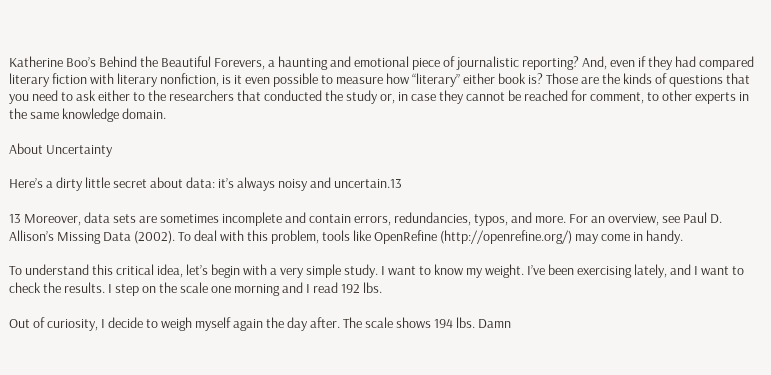Katherine Boo’s Behind the Beautiful Forevers, a haunting and emotional piece of journalistic reporting? And, even if they had compared literary fiction with literary nonfiction, is it even possible to measure how “literary” either book is? Those are the kinds of questions that you need to ask either to the researchers that conducted the study or, in case they cannot be reached for comment, to other experts in the same knowledge domain.

About Uncertainty

Here’s a dirty little secret about data: it’s always noisy and uncertain.13

13 Moreover, data sets are sometimes incomplete and contain errors, redundancies, typos, and more. For an overview, see Paul D. Allison’s Missing Data (2002). To deal with this problem, tools like OpenRefine (http://openrefine.org/) may come in handy.

To understand this critical idea, let’s begin with a very simple study. I want to know my weight. I’ve been exercising lately, and I want to check the results. I step on the scale one morning and I read 192 lbs.

Out of curiosity, I decide to weigh myself again the day after. The scale shows 194 lbs. Damn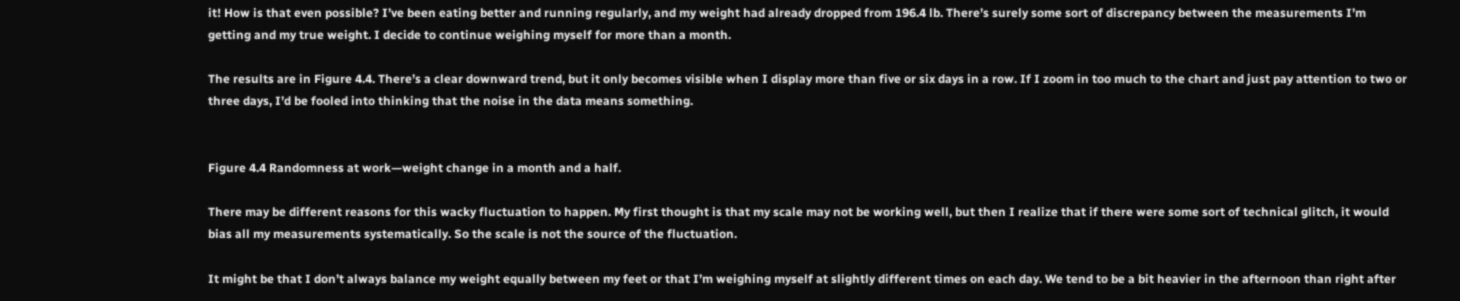it! How is that even possible? I’ve been eating better and running regularly, and my weight had already dropped from 196.4 lb. There’s surely some sort of discrepancy between the measurements I’m getting and my true weight. I decide to continue weighing myself for more than a month.

The results are in Figure 4.4. There’s a clear downward trend, but it only becomes visible when I display more than five or six days in a row. If I zoom in too much to the chart and just pay attention to two or three days, I’d be fooled into thinking that the noise in the data means something.


Figure 4.4 Randomness at work—weight change in a month and a half.

There may be different reasons for this wacky fluctuation to happen. My first thought is that my scale may not be working well, but then I realize that if there were some sort of technical glitch, it would bias all my measurements systematically. So the scale is not the source of the fluctuation.

It might be that I don’t always balance my weight equally between my feet or that I’m weighing myself at slightly different times on each day. We tend to be a bit heavier in the afternoon than right after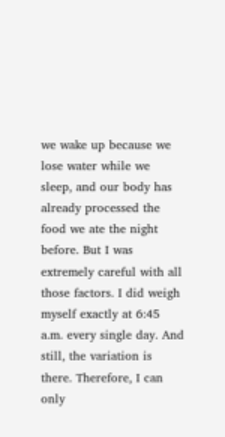we wake up because we lose water while we sleep, and our body has already processed the food we ate the night before. But I was extremely careful with all those factors. I did weigh myself exactly at 6:45 a.m. every single day. And still, the variation is there. Therefore, I can only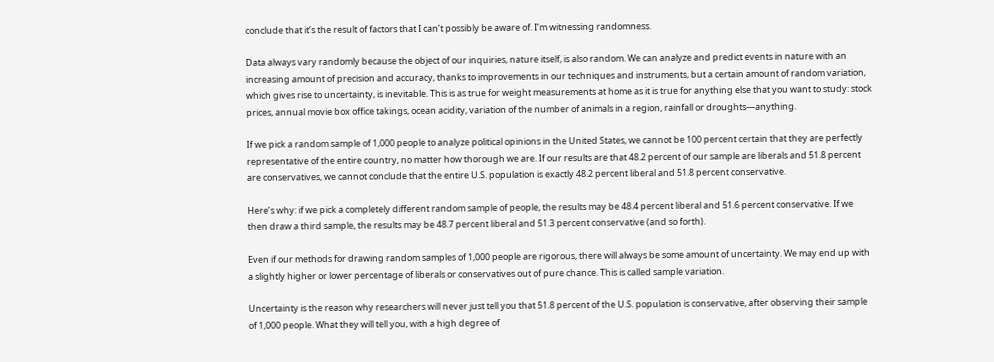conclude that it’s the result of factors that I can’t possibly be aware of. I’m witnessing randomness.

Data always vary randomly because the object of our inquiries, nature itself, is also random. We can analyze and predict events in nature with an increasing amount of precision and accuracy, thanks to improvements in our techniques and instruments, but a certain amount of random variation, which gives rise to uncertainty, is inevitable. This is as true for weight measurements at home as it is true for anything else that you want to study: stock prices, annual movie box office takings, ocean acidity, variation of the number of animals in a region, rainfall or droughts—anything.

If we pick a random sample of 1,000 people to analyze political opinions in the United States, we cannot be 100 percent certain that they are perfectly representative of the entire country, no matter how thorough we are. If our results are that 48.2 percent of our sample are liberals and 51.8 percent are conservatives, we cannot conclude that the entire U.S. population is exactly 48.2 percent liberal and 51.8 percent conservative.

Here’s why: if we pick a completely different random sample of people, the results may be 48.4 percent liberal and 51.6 percent conservative. If we then draw a third sample, the results may be 48.7 percent liberal and 51.3 percent conservative (and so forth).

Even if our methods for drawing random samples of 1,000 people are rigorous, there will always be some amount of uncertainty. We may end up with a slightly higher or lower percentage of liberals or conservatives out of pure chance. This is called sample variation.

Uncertainty is the reason why researchers will never just tell you that 51.8 percent of the U.S. population is conservative, after observing their sample of 1,000 people. What they will tell you, with a high degree of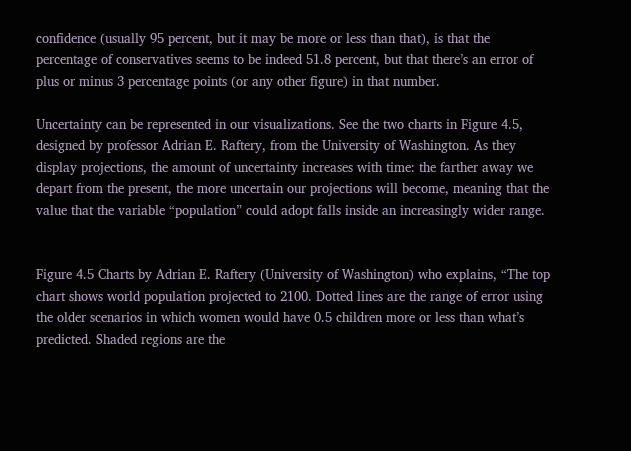confidence (usually 95 percent, but it may be more or less than that), is that the percentage of conservatives seems to be indeed 51.8 percent, but that there’s an error of plus or minus 3 percentage points (or any other figure) in that number.

Uncertainty can be represented in our visualizations. See the two charts in Figure 4.5, designed by professor Adrian E. Raftery, from the University of Washington. As they display projections, the amount of uncertainty increases with time: the farther away we depart from the present, the more uncertain our projections will become, meaning that the value that the variable “population” could adopt falls inside an increasingly wider range.


Figure 4.5 Charts by Adrian E. Raftery (University of Washington) who explains, “The top chart shows world population projected to 2100. Dotted lines are the range of error using the older scenarios in which women would have 0.5 children more or less than what’s predicted. Shaded regions are the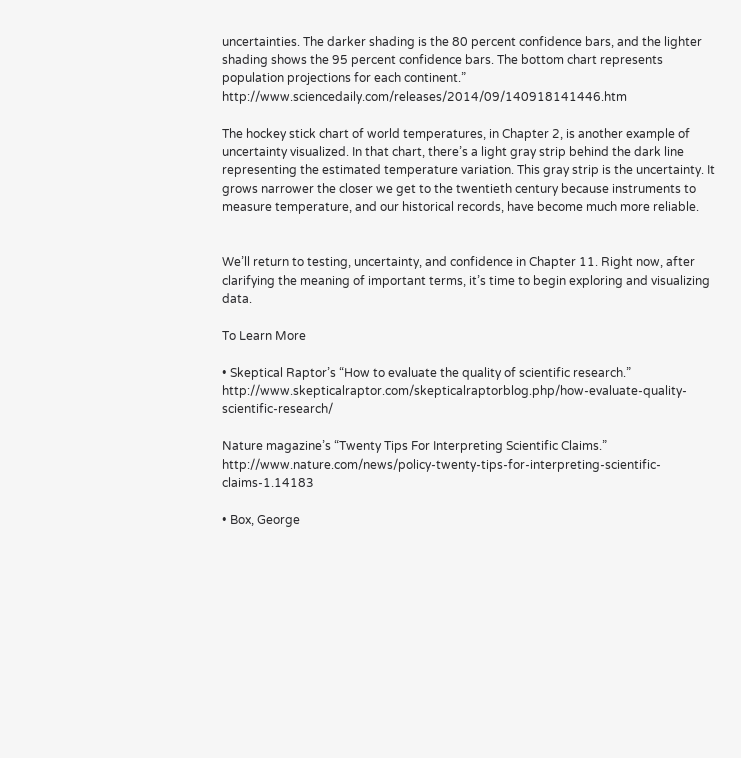uncertainties. The darker shading is the 80 percent confidence bars, and the lighter shading shows the 95 percent confidence bars. The bottom chart represents population projections for each continent.” http://www.sciencedaily.com/releases/2014/09/140918141446.htm

The hockey stick chart of world temperatures, in Chapter 2, is another example of uncertainty visualized. In that chart, there’s a light gray strip behind the dark line representing the estimated temperature variation. This gray strip is the uncertainty. It grows narrower the closer we get to the twentieth century because instruments to measure temperature, and our historical records, have become much more reliable.


We’ll return to testing, uncertainty, and confidence in Chapter 11. Right now, after clarifying the meaning of important terms, it’s time to begin exploring and visualizing data.

To Learn More

• Skeptical Raptor’s “How to evaluate the quality of scientific research.” http://www.skepticalraptor.com/skepticalraptorblog.php/how-evaluate-quality-scientific-research/

Nature magazine’s “Twenty Tips For Interpreting Scientific Claims.” http://www.nature.com/news/policy-twenty-tips-for-interpreting-scientific-claims-1.14183

• Box, George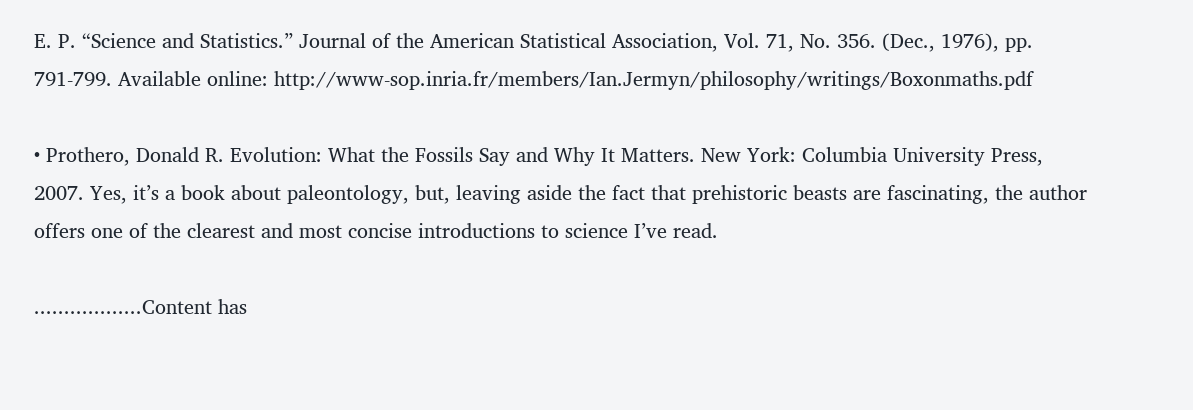E. P. “Science and Statistics.” Journal of the American Statistical Association, Vol. 71, No. 356. (Dec., 1976), pp. 791-799. Available online: http://www-sop.inria.fr/members/Ian.Jermyn/philosophy/writings/Boxonmaths.pdf

• Prothero, Donald R. Evolution: What the Fossils Say and Why It Matters. New York: Columbia University Press, 2007. Yes, it’s a book about paleontology, but, leaving aside the fact that prehistoric beasts are fascinating, the author offers one of the clearest and most concise introductions to science I’ve read.

..................Content has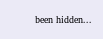been hidden...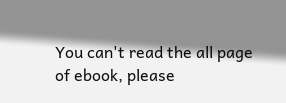You can't read the all page of ebook, please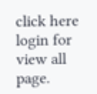click here login for view all page.